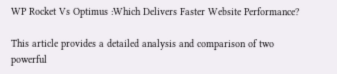WP Rocket Vs Optimus :Which Delivers Faster Website Performance?

This article provides a detailed analysis and comparison of two powerful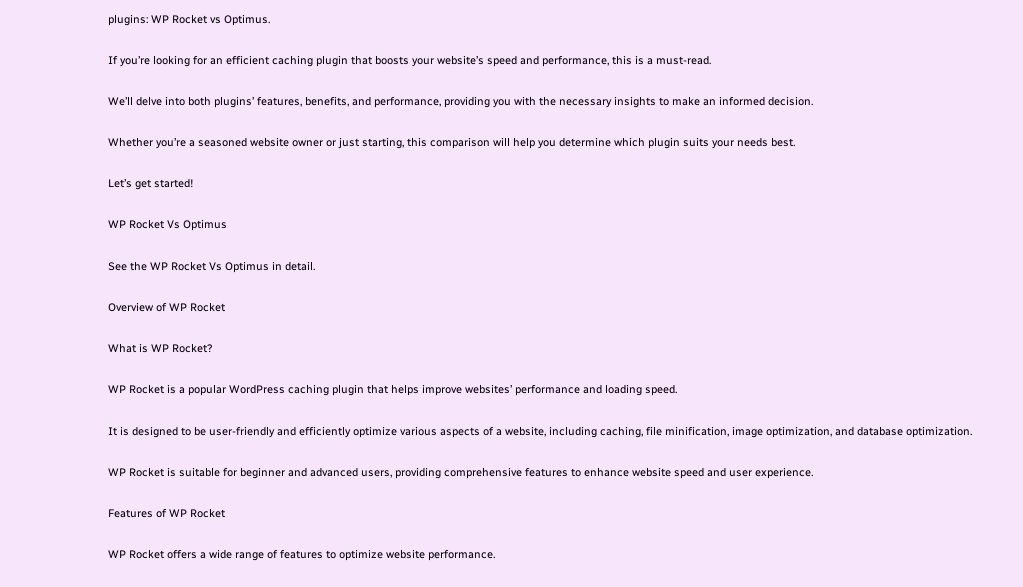plugins: WP Rocket vs Optimus.

If you’re looking for an efficient caching plugin that boosts your website’s speed and performance, this is a must-read.

We’ll delve into both plugins’ features, benefits, and performance, providing you with the necessary insights to make an informed decision.

Whether you’re a seasoned website owner or just starting, this comparison will help you determine which plugin suits your needs best.

Let’s get started!

WP Rocket Vs Optimus

See the WP Rocket Vs Optimus in detail.

Overview of WP Rocket

What is WP Rocket?

WP Rocket is a popular WordPress caching plugin that helps improve websites’ performance and loading speed.

It is designed to be user-friendly and efficiently optimize various aspects of a website, including caching, file minification, image optimization, and database optimization.

WP Rocket is suitable for beginner and advanced users, providing comprehensive features to enhance website speed and user experience.

Features of WP Rocket

WP Rocket offers a wide range of features to optimize website performance.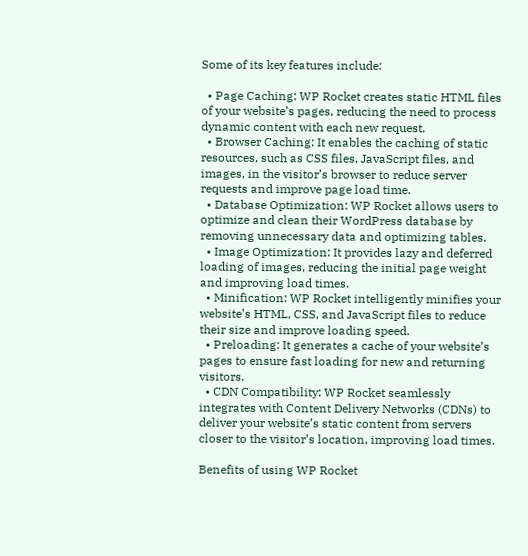Some of its key features include:

  • Page Caching: WP Rocket creates static HTML files of your website’s pages, reducing the need to process dynamic content with each new request.
  • Browser Caching: It enables the caching of static resources, such as CSS files, JavaScript files, and images, in the visitor’s browser to reduce server requests and improve page load time.
  • Database Optimization: WP Rocket allows users to optimize and clean their WordPress database by removing unnecessary data and optimizing tables.
  • Image Optimization: It provides lazy and deferred loading of images, reducing the initial page weight and improving load times.
  • Minification: WP Rocket intelligently minifies your website’s HTML, CSS, and JavaScript files to reduce their size and improve loading speed.
  • Preloading: It generates a cache of your website’s pages to ensure fast loading for new and returning visitors.
  • CDN Compatibility: WP Rocket seamlessly integrates with Content Delivery Networks (CDNs) to deliver your website’s static content from servers closer to the visitor’s location, improving load times.

Benefits of using WP Rocket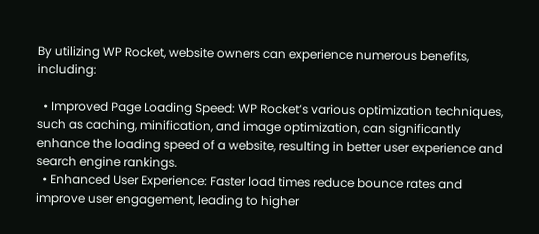By utilizing WP Rocket, website owners can experience numerous benefits, including:

  • Improved Page Loading Speed: WP Rocket’s various optimization techniques, such as caching, minification, and image optimization, can significantly enhance the loading speed of a website, resulting in better user experience and search engine rankings.
  • Enhanced User Experience: Faster load times reduce bounce rates and improve user engagement, leading to higher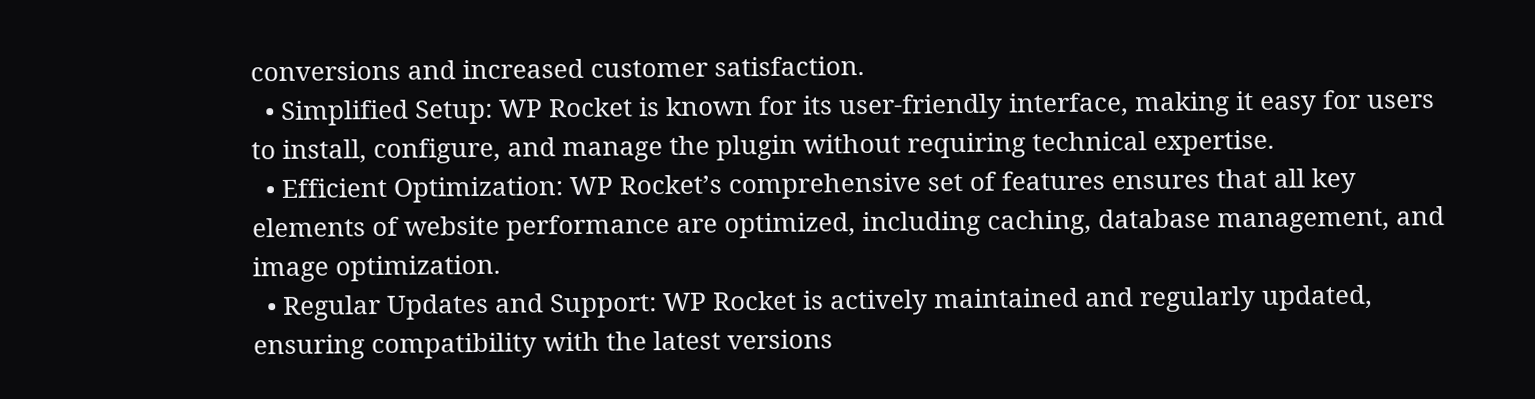conversions and increased customer satisfaction.
  • Simplified Setup: WP Rocket is known for its user-friendly interface, making it easy for users to install, configure, and manage the plugin without requiring technical expertise.
  • Efficient Optimization: WP Rocket’s comprehensive set of features ensures that all key elements of website performance are optimized, including caching, database management, and image optimization.
  • Regular Updates and Support: WP Rocket is actively maintained and regularly updated, ensuring compatibility with the latest versions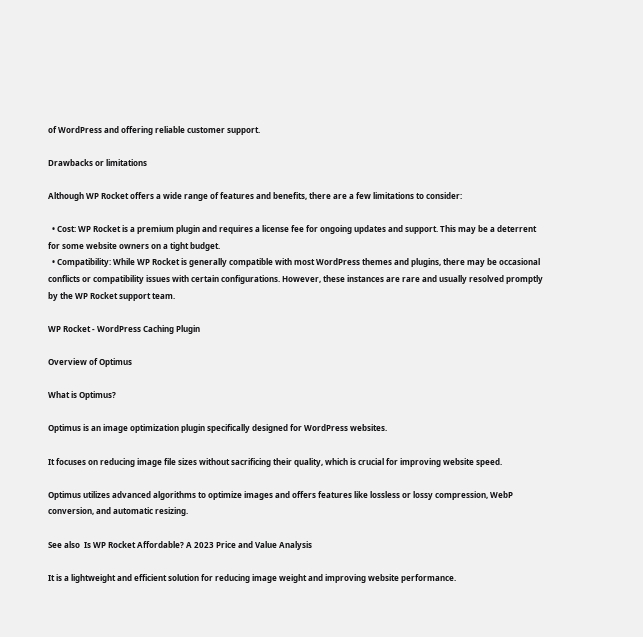of WordPress and offering reliable customer support.

Drawbacks or limitations

Although WP Rocket offers a wide range of features and benefits, there are a few limitations to consider:

  • Cost: WP Rocket is a premium plugin and requires a license fee for ongoing updates and support. This may be a deterrent for some website owners on a tight budget.
  • Compatibility: While WP Rocket is generally compatible with most WordPress themes and plugins, there may be occasional conflicts or compatibility issues with certain configurations. However, these instances are rare and usually resolved promptly by the WP Rocket support team.

WP Rocket - WordPress Caching Plugin

Overview of Optimus

What is Optimus?

Optimus is an image optimization plugin specifically designed for WordPress websites.

It focuses on reducing image file sizes without sacrificing their quality, which is crucial for improving website speed.

Optimus utilizes advanced algorithms to optimize images and offers features like lossless or lossy compression, WebP conversion, and automatic resizing.

See also  Is WP Rocket Affordable? A 2023 Price and Value Analysis

It is a lightweight and efficient solution for reducing image weight and improving website performance.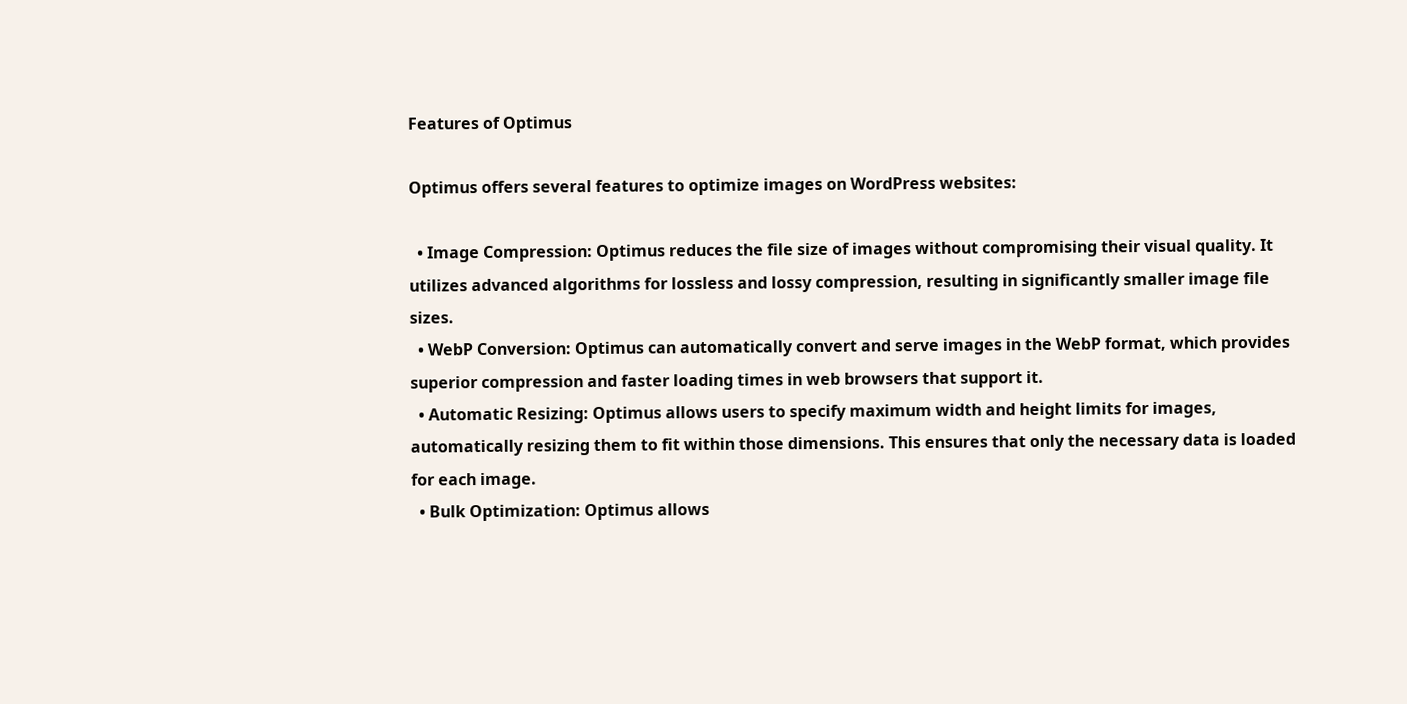Features of Optimus

Optimus offers several features to optimize images on WordPress websites:

  • Image Compression: Optimus reduces the file size of images without compromising their visual quality. It utilizes advanced algorithms for lossless and lossy compression, resulting in significantly smaller image file sizes.
  • WebP Conversion: Optimus can automatically convert and serve images in the WebP format, which provides superior compression and faster loading times in web browsers that support it.
  • Automatic Resizing: Optimus allows users to specify maximum width and height limits for images, automatically resizing them to fit within those dimensions. This ensures that only the necessary data is loaded for each image.
  • Bulk Optimization: Optimus allows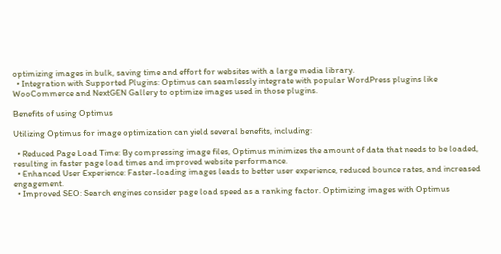optimizing images in bulk, saving time and effort for websites with a large media library.
  • Integration with Supported Plugins: Optimus can seamlessly integrate with popular WordPress plugins like WooCommerce and NextGEN Gallery to optimize images used in those plugins.

Benefits of using Optimus

Utilizing Optimus for image optimization can yield several benefits, including:

  • Reduced Page Load Time: By compressing image files, Optimus minimizes the amount of data that needs to be loaded, resulting in faster page load times and improved website performance.
  • Enhanced User Experience: Faster-loading images leads to better user experience, reduced bounce rates, and increased engagement.
  • Improved SEO: Search engines consider page load speed as a ranking factor. Optimizing images with Optimus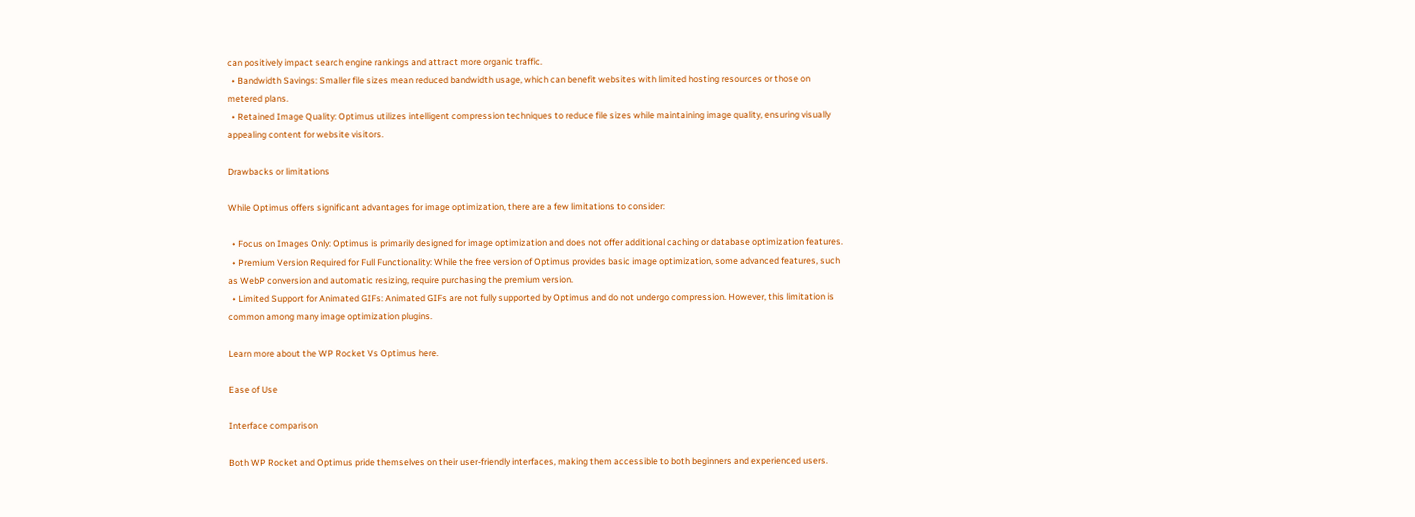can positively impact search engine rankings and attract more organic traffic.
  • Bandwidth Savings: Smaller file sizes mean reduced bandwidth usage, which can benefit websites with limited hosting resources or those on metered plans.
  • Retained Image Quality: Optimus utilizes intelligent compression techniques to reduce file sizes while maintaining image quality, ensuring visually appealing content for website visitors.

Drawbacks or limitations

While Optimus offers significant advantages for image optimization, there are a few limitations to consider:

  • Focus on Images Only: Optimus is primarily designed for image optimization and does not offer additional caching or database optimization features.
  • Premium Version Required for Full Functionality: While the free version of Optimus provides basic image optimization, some advanced features, such as WebP conversion and automatic resizing, require purchasing the premium version.
  • Limited Support for Animated GIFs: Animated GIFs are not fully supported by Optimus and do not undergo compression. However, this limitation is common among many image optimization plugins.

Learn more about the WP Rocket Vs Optimus here.

Ease of Use

Interface comparison

Both WP Rocket and Optimus pride themselves on their user-friendly interfaces, making them accessible to both beginners and experienced users.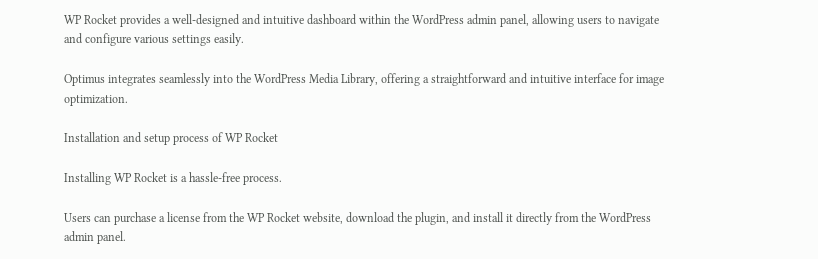WP Rocket provides a well-designed and intuitive dashboard within the WordPress admin panel, allowing users to navigate and configure various settings easily.

Optimus integrates seamlessly into the WordPress Media Library, offering a straightforward and intuitive interface for image optimization.

Installation and setup process of WP Rocket

Installing WP Rocket is a hassle-free process.

Users can purchase a license from the WP Rocket website, download the plugin, and install it directly from the WordPress admin panel.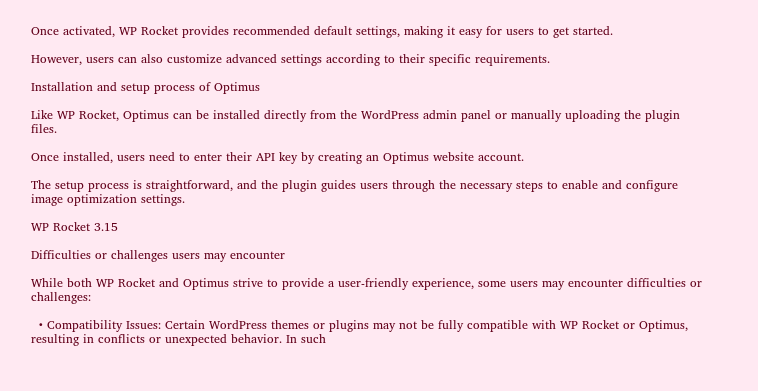Once activated, WP Rocket provides recommended default settings, making it easy for users to get started.

However, users can also customize advanced settings according to their specific requirements.

Installation and setup process of Optimus

Like WP Rocket, Optimus can be installed directly from the WordPress admin panel or manually uploading the plugin files.

Once installed, users need to enter their API key by creating an Optimus website account.

The setup process is straightforward, and the plugin guides users through the necessary steps to enable and configure image optimization settings.

WP Rocket 3.15

Difficulties or challenges users may encounter

While both WP Rocket and Optimus strive to provide a user-friendly experience, some users may encounter difficulties or challenges:

  • Compatibility Issues: Certain WordPress themes or plugins may not be fully compatible with WP Rocket or Optimus, resulting in conflicts or unexpected behavior. In such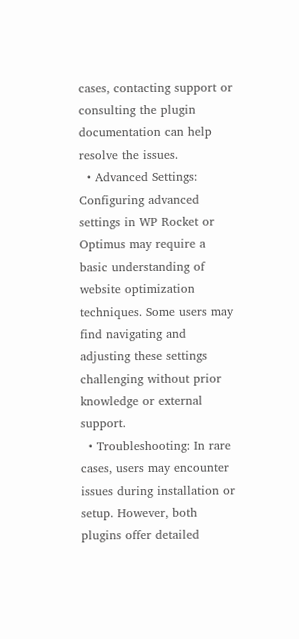cases, contacting support or consulting the plugin documentation can help resolve the issues.
  • Advanced Settings: Configuring advanced settings in WP Rocket or Optimus may require a basic understanding of website optimization techniques. Some users may find navigating and adjusting these settings challenging without prior knowledge or external support.
  • Troubleshooting: In rare cases, users may encounter issues during installation or setup. However, both plugins offer detailed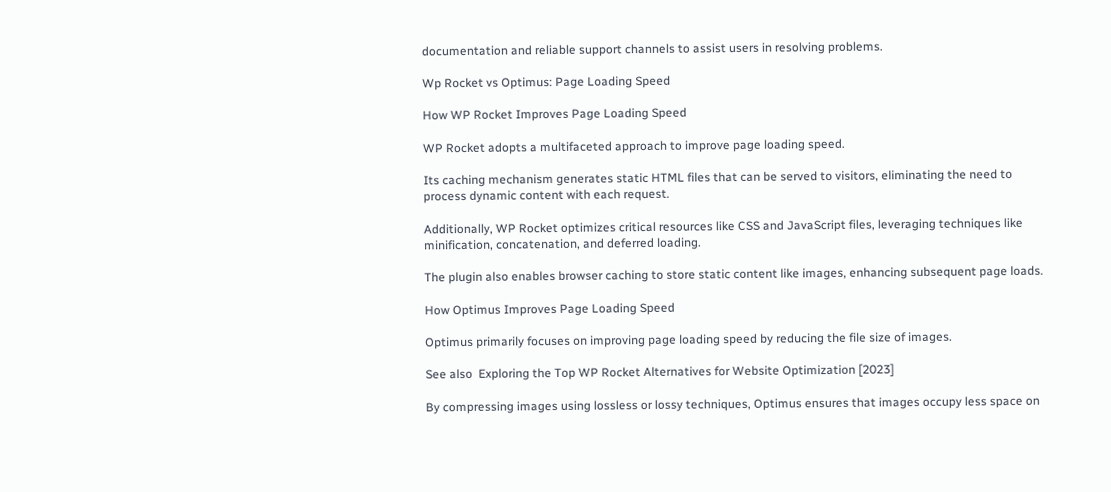documentation and reliable support channels to assist users in resolving problems.

Wp Rocket vs Optimus: Page Loading Speed

How WP Rocket Improves Page Loading Speed

WP Rocket adopts a multifaceted approach to improve page loading speed.

Its caching mechanism generates static HTML files that can be served to visitors, eliminating the need to process dynamic content with each request.

Additionally, WP Rocket optimizes critical resources like CSS and JavaScript files, leveraging techniques like minification, concatenation, and deferred loading.

The plugin also enables browser caching to store static content like images, enhancing subsequent page loads.

How Optimus Improves Page Loading Speed

Optimus primarily focuses on improving page loading speed by reducing the file size of images.

See also  Exploring the Top WP Rocket Alternatives for Website Optimization [2023]

By compressing images using lossless or lossy techniques, Optimus ensures that images occupy less space on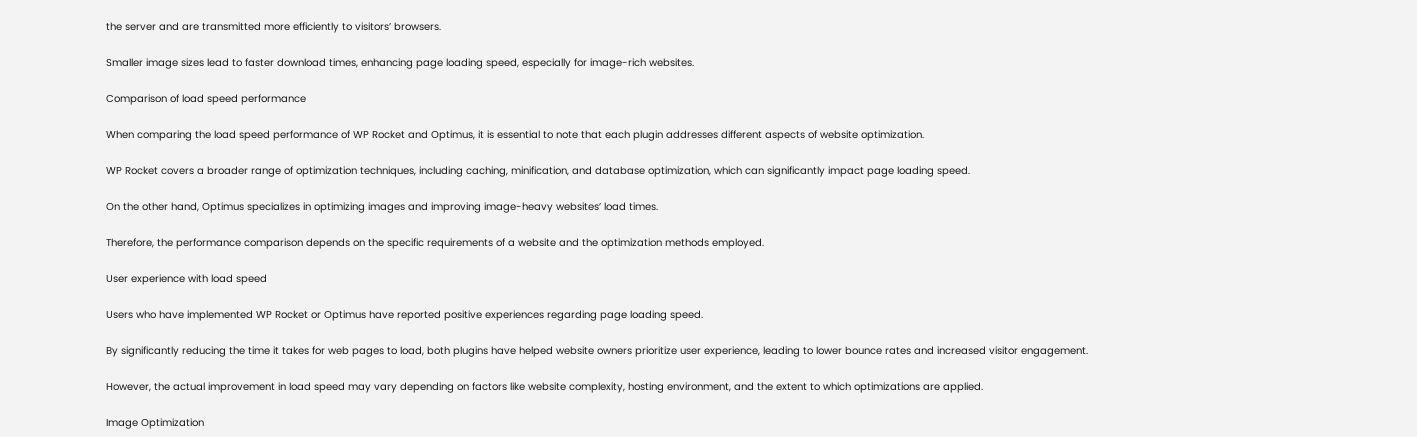the server and are transmitted more efficiently to visitors’ browsers.

Smaller image sizes lead to faster download times, enhancing page loading speed, especially for image-rich websites.

Comparison of load speed performance

When comparing the load speed performance of WP Rocket and Optimus, it is essential to note that each plugin addresses different aspects of website optimization.

WP Rocket covers a broader range of optimization techniques, including caching, minification, and database optimization, which can significantly impact page loading speed.

On the other hand, Optimus specializes in optimizing images and improving image-heavy websites’ load times.

Therefore, the performance comparison depends on the specific requirements of a website and the optimization methods employed.

User experience with load speed

Users who have implemented WP Rocket or Optimus have reported positive experiences regarding page loading speed.

By significantly reducing the time it takes for web pages to load, both plugins have helped website owners prioritize user experience, leading to lower bounce rates and increased visitor engagement.

However, the actual improvement in load speed may vary depending on factors like website complexity, hosting environment, and the extent to which optimizations are applied.

Image Optimization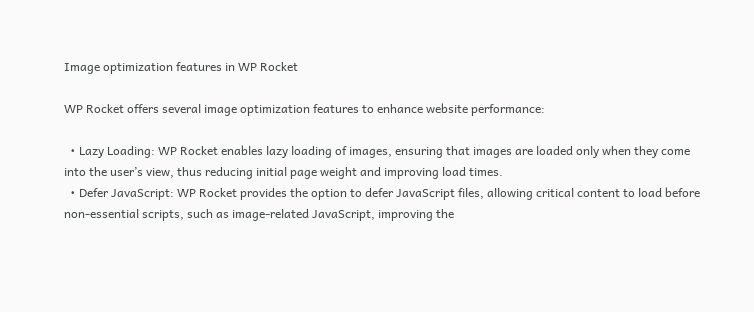Image optimization features in WP Rocket

WP Rocket offers several image optimization features to enhance website performance:

  • Lazy Loading: WP Rocket enables lazy loading of images, ensuring that images are loaded only when they come into the user’s view, thus reducing initial page weight and improving load times.
  • Defer JavaScript: WP Rocket provides the option to defer JavaScript files, allowing critical content to load before non-essential scripts, such as image-related JavaScript, improving the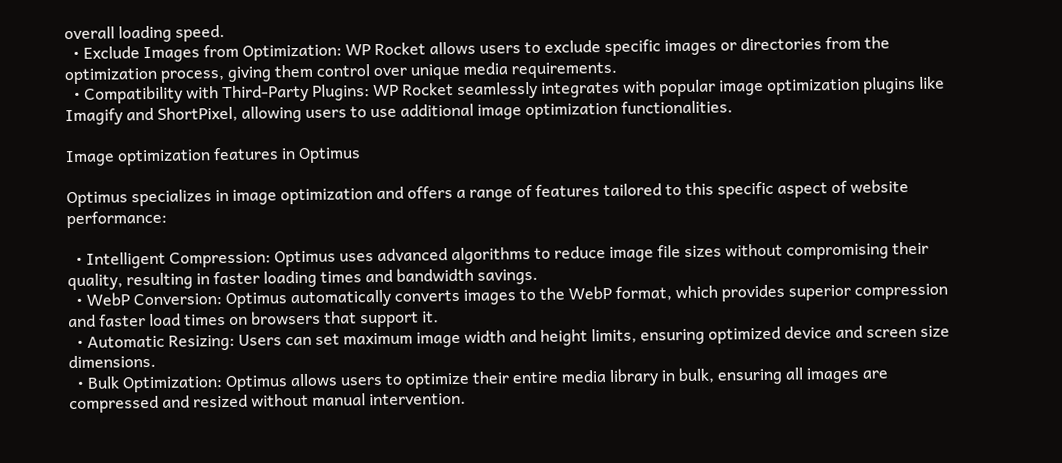overall loading speed.
  • Exclude Images from Optimization: WP Rocket allows users to exclude specific images or directories from the optimization process, giving them control over unique media requirements.
  • Compatibility with Third-Party Plugins: WP Rocket seamlessly integrates with popular image optimization plugins like Imagify and ShortPixel, allowing users to use additional image optimization functionalities.

Image optimization features in Optimus

Optimus specializes in image optimization and offers a range of features tailored to this specific aspect of website performance:

  • Intelligent Compression: Optimus uses advanced algorithms to reduce image file sizes without compromising their quality, resulting in faster loading times and bandwidth savings.
  • WebP Conversion: Optimus automatically converts images to the WebP format, which provides superior compression and faster load times on browsers that support it.
  • Automatic Resizing: Users can set maximum image width and height limits, ensuring optimized device and screen size dimensions.
  • Bulk Optimization: Optimus allows users to optimize their entire media library in bulk, ensuring all images are compressed and resized without manual intervention.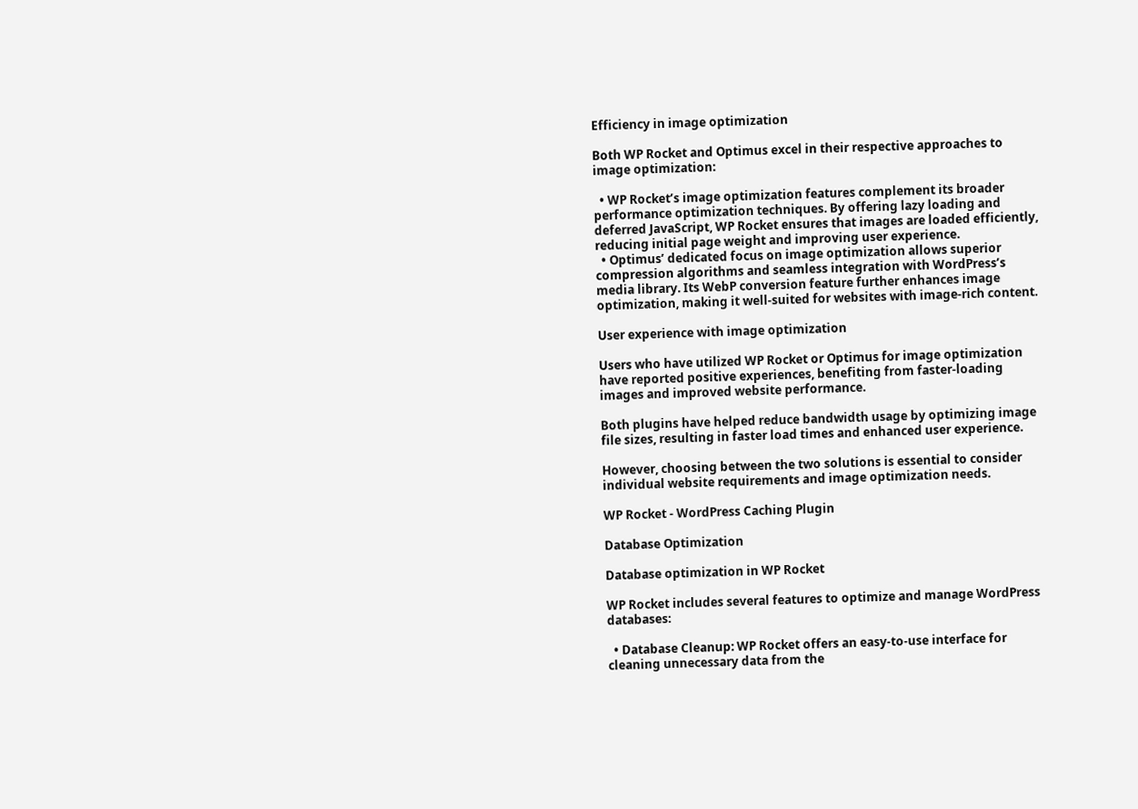Efficiency in image optimization

Both WP Rocket and Optimus excel in their respective approaches to image optimization:

  • WP Rocket’s image optimization features complement its broader performance optimization techniques. By offering lazy loading and deferred JavaScript, WP Rocket ensures that images are loaded efficiently, reducing initial page weight and improving user experience.
  • Optimus’ dedicated focus on image optimization allows superior compression algorithms and seamless integration with WordPress’s media library. Its WebP conversion feature further enhances image optimization, making it well-suited for websites with image-rich content.

User experience with image optimization

Users who have utilized WP Rocket or Optimus for image optimization have reported positive experiences, benefiting from faster-loading images and improved website performance.

Both plugins have helped reduce bandwidth usage by optimizing image file sizes, resulting in faster load times and enhanced user experience.

However, choosing between the two solutions is essential to consider individual website requirements and image optimization needs.

WP Rocket - WordPress Caching Plugin

Database Optimization

Database optimization in WP Rocket

WP Rocket includes several features to optimize and manage WordPress databases:

  • Database Cleanup: WP Rocket offers an easy-to-use interface for cleaning unnecessary data from the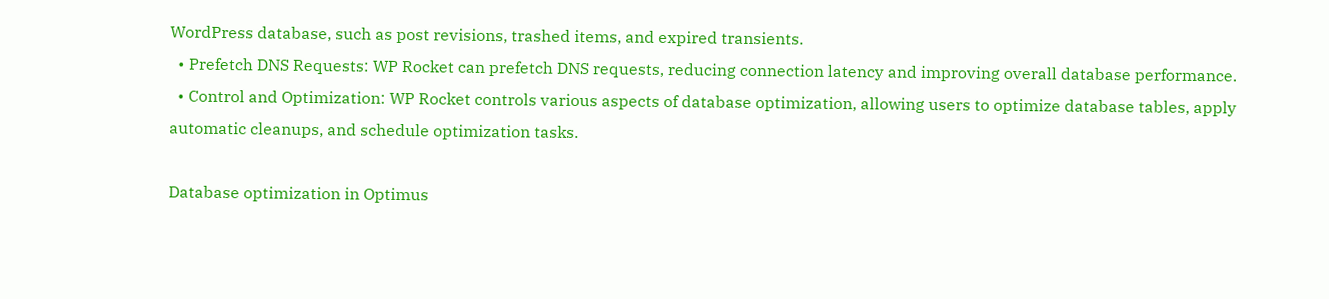WordPress database, such as post revisions, trashed items, and expired transients.
  • Prefetch DNS Requests: WP Rocket can prefetch DNS requests, reducing connection latency and improving overall database performance.
  • Control and Optimization: WP Rocket controls various aspects of database optimization, allowing users to optimize database tables, apply automatic cleanups, and schedule optimization tasks.

Database optimization in Optimus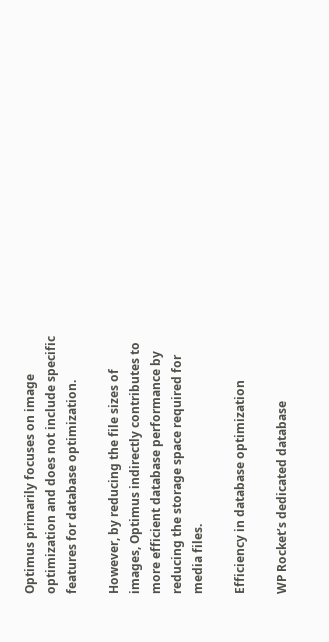Optimus primarily focuses on image optimization and does not include specific features for database optimization.

However, by reducing the file sizes of images, Optimus indirectly contributes to more efficient database performance by reducing the storage space required for media files.

Efficiency in database optimization

WP Rocket’s dedicated database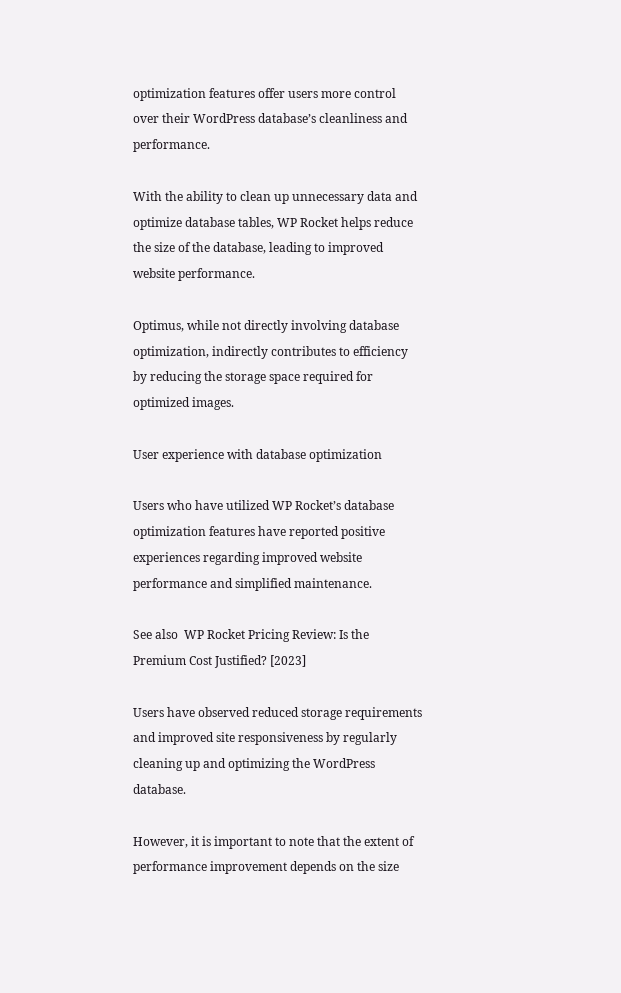optimization features offer users more control over their WordPress database’s cleanliness and performance.

With the ability to clean up unnecessary data and optimize database tables, WP Rocket helps reduce the size of the database, leading to improved website performance.

Optimus, while not directly involving database optimization, indirectly contributes to efficiency by reducing the storage space required for optimized images.

User experience with database optimization

Users who have utilized WP Rocket’s database optimization features have reported positive experiences regarding improved website performance and simplified maintenance.

See also  WP Rocket Pricing Review: Is the Premium Cost Justified? [2023]

Users have observed reduced storage requirements and improved site responsiveness by regularly cleaning up and optimizing the WordPress database.

However, it is important to note that the extent of performance improvement depends on the size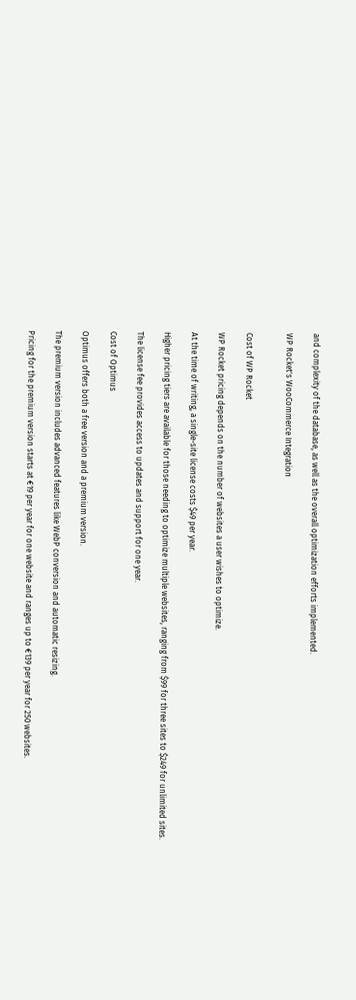and complexity of the database, as well as the overall optimization efforts implemented.

WP Rocket's WooCommerce Integration


Cost of WP Rocket

WP Rocket pricing depends on the number of websites a user wishes to optimize.

At the time of writing, a single-site license costs $49 per year.

Higher pricing tiers are available for those needing to optimize multiple websites, ranging from $99 for three sites to $249 for unlimited sites.

The license fee provides access to updates and support for one year.

Cost of Optimus

Optimus offers both a free version and a premium version.

The premium version includes advanced features like WebP conversion and automatic resizing.

Pricing for the premium version starts at €19 per year for one website and ranges up to €139 per year for 250 websites.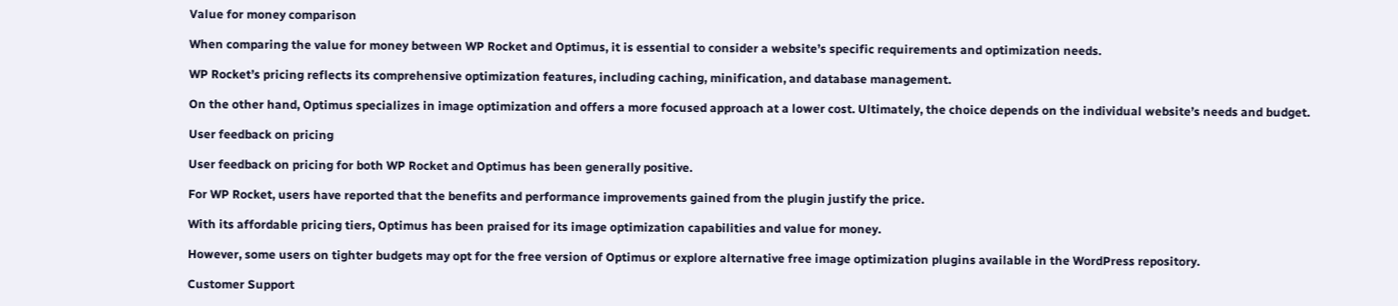Value for money comparison

When comparing the value for money between WP Rocket and Optimus, it is essential to consider a website’s specific requirements and optimization needs.

WP Rocket’s pricing reflects its comprehensive optimization features, including caching, minification, and database management.

On the other hand, Optimus specializes in image optimization and offers a more focused approach at a lower cost. Ultimately, the choice depends on the individual website’s needs and budget.

User feedback on pricing

User feedback on pricing for both WP Rocket and Optimus has been generally positive.

For WP Rocket, users have reported that the benefits and performance improvements gained from the plugin justify the price.

With its affordable pricing tiers, Optimus has been praised for its image optimization capabilities and value for money.

However, some users on tighter budgets may opt for the free version of Optimus or explore alternative free image optimization plugins available in the WordPress repository.

Customer Support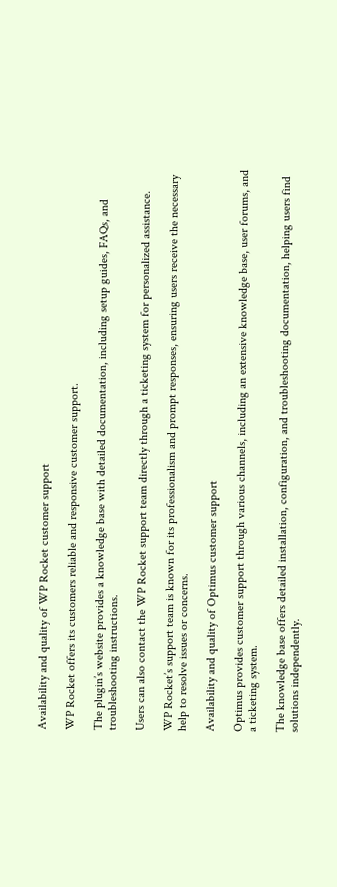Availability and quality of WP Rocket customer support

WP Rocket offers its customers reliable and responsive customer support.

The plugin’s website provides a knowledge base with detailed documentation, including setup guides, FAQs, and troubleshooting instructions.

Users can also contact the WP Rocket support team directly through a ticketing system for personalized assistance.

WP Rocket’s support team is known for its professionalism and prompt responses, ensuring users receive the necessary help to resolve issues or concerns.

Availability and quality of Optimus customer support

Optimus provides customer support through various channels, including an extensive knowledge base, user forums, and a ticketing system.

The knowledge base offers detailed installation, configuration, and troubleshooting documentation, helping users find solutions independently.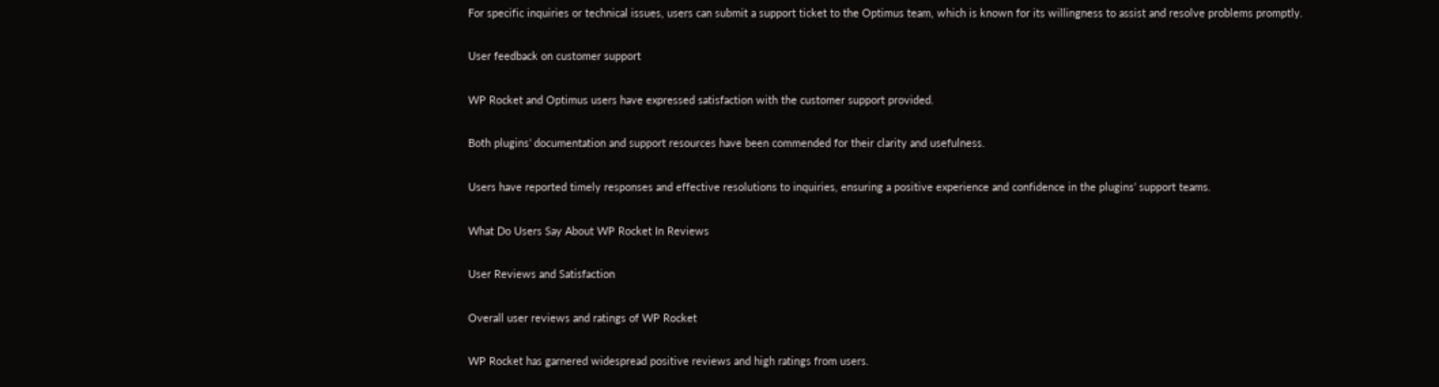For specific inquiries or technical issues, users can submit a support ticket to the Optimus team, which is known for its willingness to assist and resolve problems promptly.

User feedback on customer support

WP Rocket and Optimus users have expressed satisfaction with the customer support provided.

Both plugins’ documentation and support resources have been commended for their clarity and usefulness.

Users have reported timely responses and effective resolutions to inquiries, ensuring a positive experience and confidence in the plugins’ support teams.

What Do Users Say About WP Rocket In Reviews

User Reviews and Satisfaction

Overall user reviews and ratings of WP Rocket

WP Rocket has garnered widespread positive reviews and high ratings from users.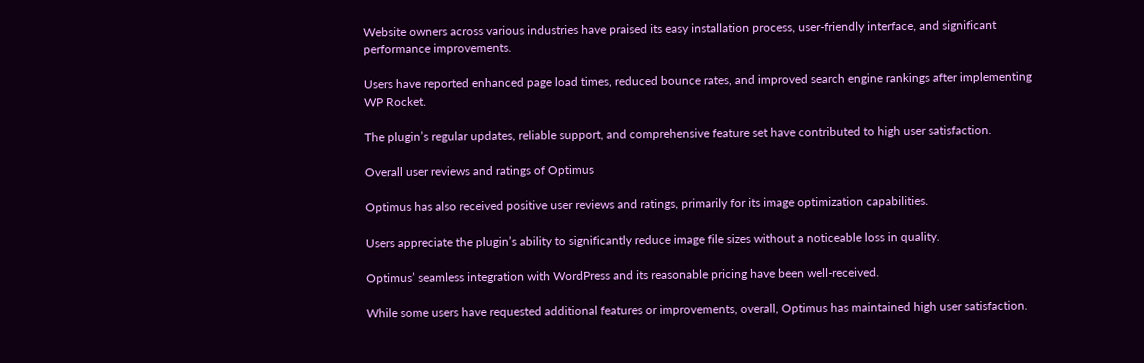Website owners across various industries have praised its easy installation process, user-friendly interface, and significant performance improvements.

Users have reported enhanced page load times, reduced bounce rates, and improved search engine rankings after implementing WP Rocket.

The plugin’s regular updates, reliable support, and comprehensive feature set have contributed to high user satisfaction.

Overall user reviews and ratings of Optimus

Optimus has also received positive user reviews and ratings, primarily for its image optimization capabilities.

Users appreciate the plugin’s ability to significantly reduce image file sizes without a noticeable loss in quality.

Optimus’ seamless integration with WordPress and its reasonable pricing have been well-received.

While some users have requested additional features or improvements, overall, Optimus has maintained high user satisfaction.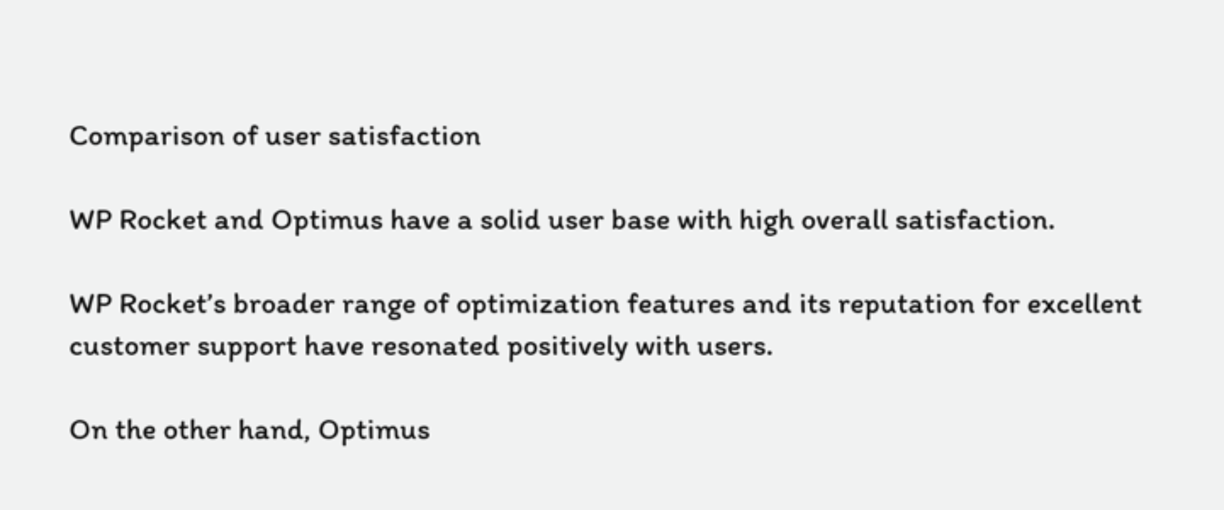Comparison of user satisfaction

WP Rocket and Optimus have a solid user base with high overall satisfaction.

WP Rocket’s broader range of optimization features and its reputation for excellent customer support have resonated positively with users.

On the other hand, Optimus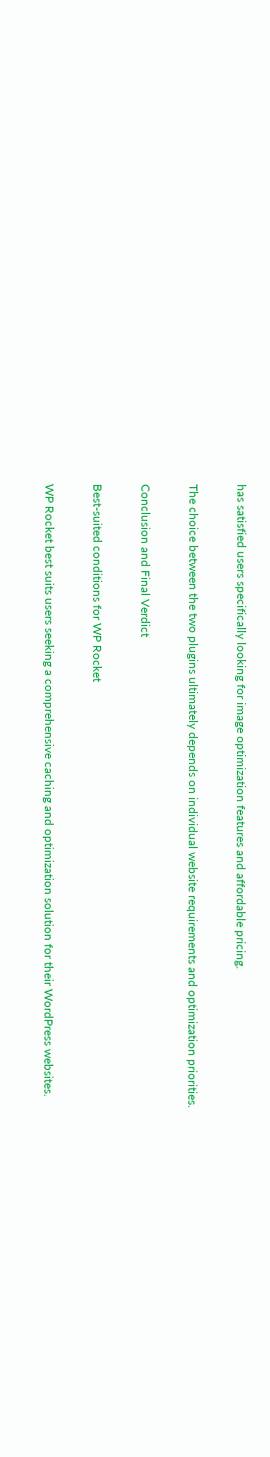has satisfied users specifically looking for image optimization features and affordable pricing.

The choice between the two plugins ultimately depends on individual website requirements and optimization priorities.

Conclusion and Final Verdict

Best-suited conditions for WP Rocket

WP Rocket best suits users seeking a comprehensive caching and optimization solution for their WordPress websites.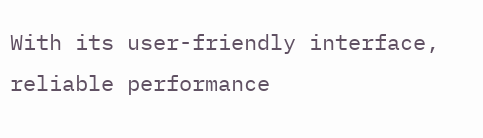With its user-friendly interface, reliable performance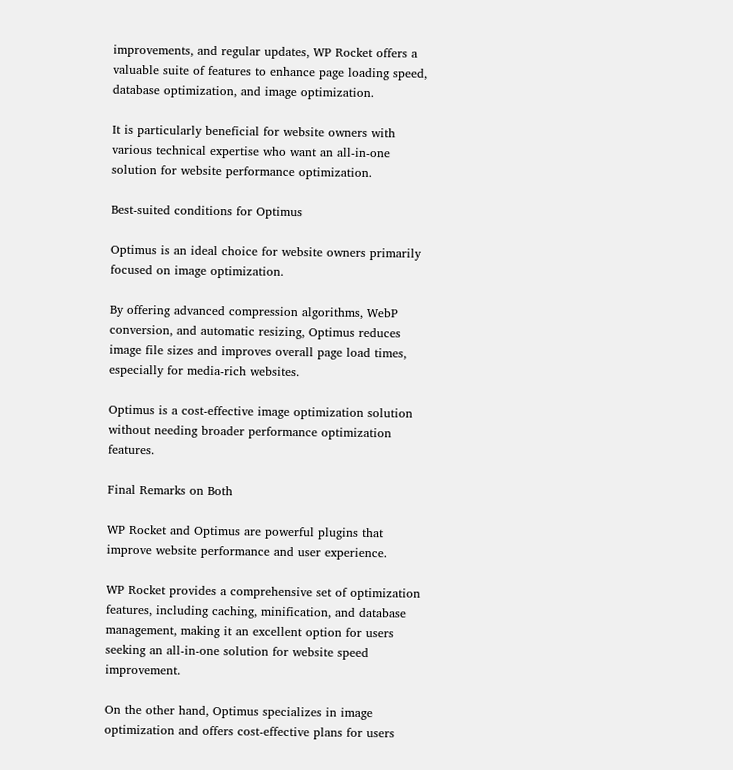improvements, and regular updates, WP Rocket offers a valuable suite of features to enhance page loading speed, database optimization, and image optimization.

It is particularly beneficial for website owners with various technical expertise who want an all-in-one solution for website performance optimization.

Best-suited conditions for Optimus

Optimus is an ideal choice for website owners primarily focused on image optimization.

By offering advanced compression algorithms, WebP conversion, and automatic resizing, Optimus reduces image file sizes and improves overall page load times, especially for media-rich websites.

Optimus is a cost-effective image optimization solution without needing broader performance optimization features.

Final Remarks on Both

WP Rocket and Optimus are powerful plugins that improve website performance and user experience.

WP Rocket provides a comprehensive set of optimization features, including caching, minification, and database management, making it an excellent option for users seeking an all-in-one solution for website speed improvement.

On the other hand, Optimus specializes in image optimization and offers cost-effective plans for users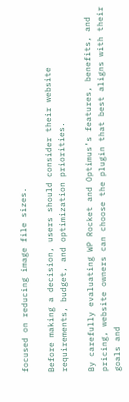focused on reducing image file sizes.

Before making a decision, users should consider their website requirements, budget, and optimization priorities.

By carefully evaluating WP Rocket and Optimus’s features, benefits, and pricing, website owners can choose the plugin that best aligns with their goals and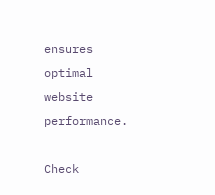ensures optimal website performance.

Check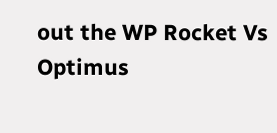out the WP Rocket Vs Optimus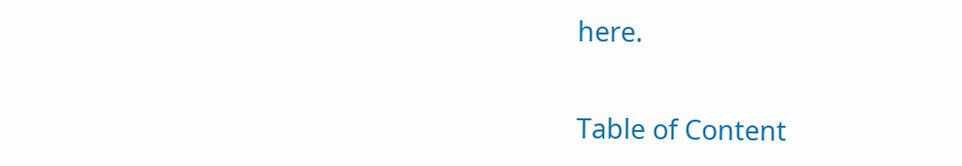here.

Table of Content